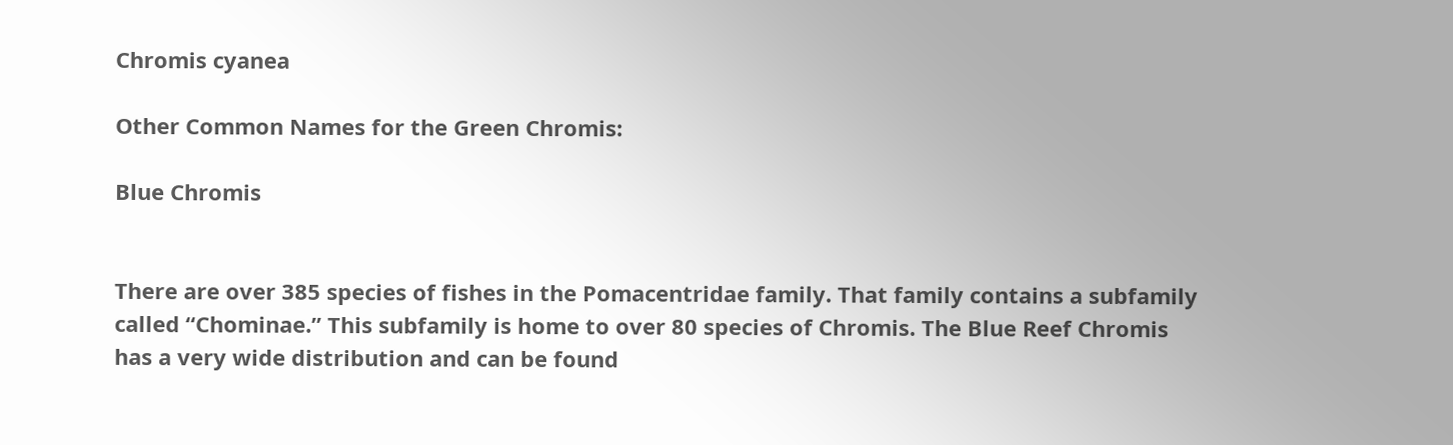Chromis cyanea

Other Common Names for the Green Chromis:

Blue Chromis


There are over 385 species of fishes in the Pomacentridae family. That family contains a subfamily called “Chominae.” This subfamily is home to over 80 species of Chromis. The Blue Reef Chromis has a very wide distribution and can be found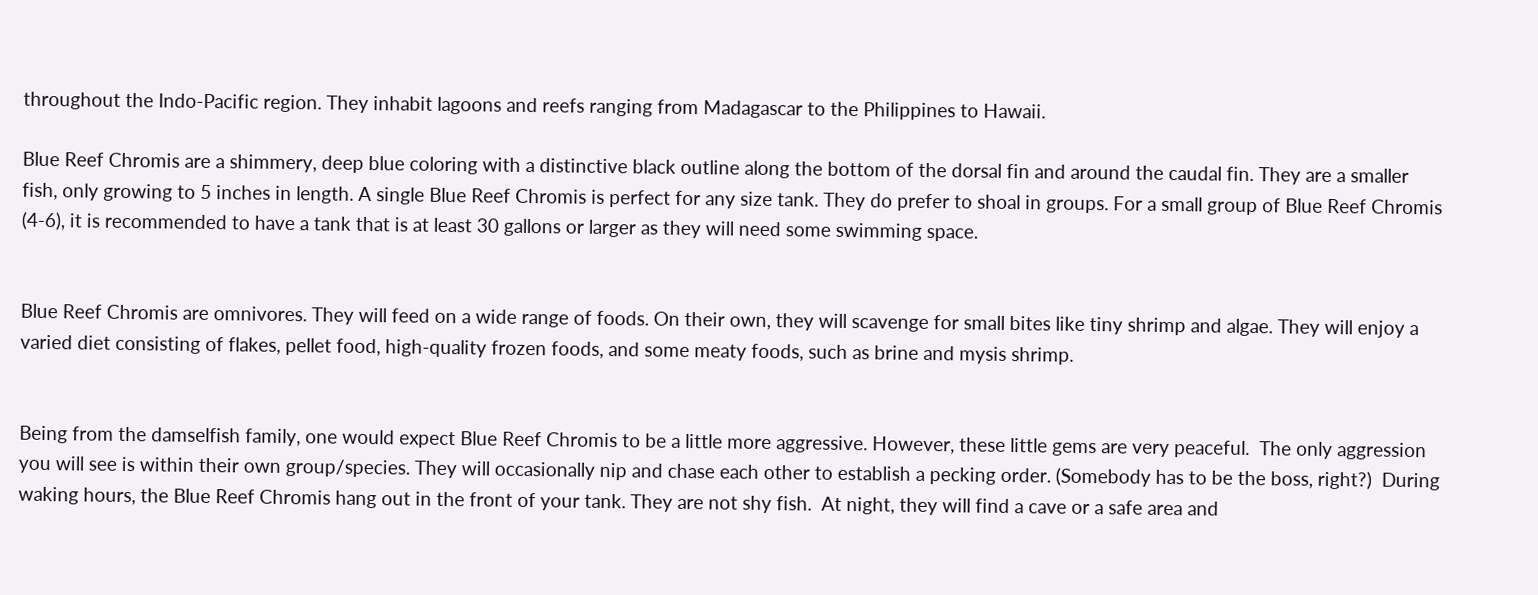throughout the Indo-Pacific region. They inhabit lagoons and reefs ranging from Madagascar to the Philippines to Hawaii.

Blue Reef Chromis are a shimmery, deep blue coloring with a distinctive black outline along the bottom of the dorsal fin and around the caudal fin. They are a smaller fish, only growing to 5 inches in length. A single Blue Reef Chromis is perfect for any size tank. They do prefer to shoal in groups. For a small group of Blue Reef Chromis (4-6), it is recommended to have a tank that is at least 30 gallons or larger as they will need some swimming space.


Blue Reef Chromis are omnivores. They will feed on a wide range of foods. On their own, they will scavenge for small bites like tiny shrimp and algae. They will enjoy a varied diet consisting of flakes, pellet food, high-quality frozen foods, and some meaty foods, such as brine and mysis shrimp.


Being from the damselfish family, one would expect Blue Reef Chromis to be a little more aggressive. However, these little gems are very peaceful.  The only aggression you will see is within their own group/species. They will occasionally nip and chase each other to establish a pecking order. (Somebody has to be the boss, right?)  During waking hours, the Blue Reef Chromis hang out in the front of your tank. They are not shy fish.  At night, they will find a cave or a safe area and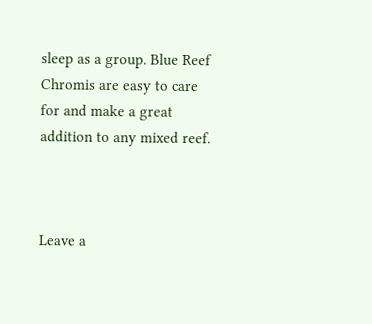sleep as a group. Blue Reef Chromis are easy to care for and make a great addition to any mixed reef.



Leave a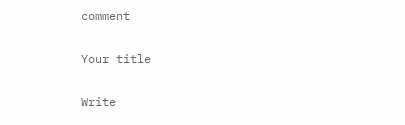comment

Your title

Write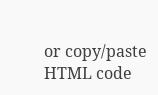or copy/paste HTML code